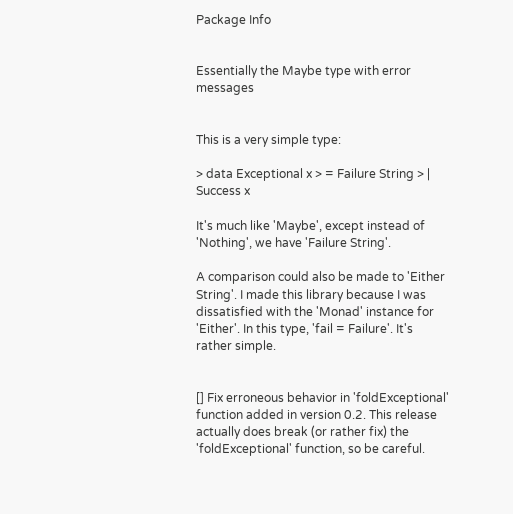Package Info


Essentially the Maybe type with error messages


This is a very simple type:

> data Exceptional x > = Failure String > | Success x

It's much like 'Maybe', except instead of 'Nothing', we have 'Failure String'.

A comparison could also be made to 'Either String'. I made this library because I was dissatisfied with the 'Monad' instance for 'Either'. In this type, 'fail = Failure'. It's rather simple.


[] Fix erroneous behavior in 'foldExceptional' function added in version 0.2. This release actually does break (or rather fix) the 'foldExceptional' function, so be careful.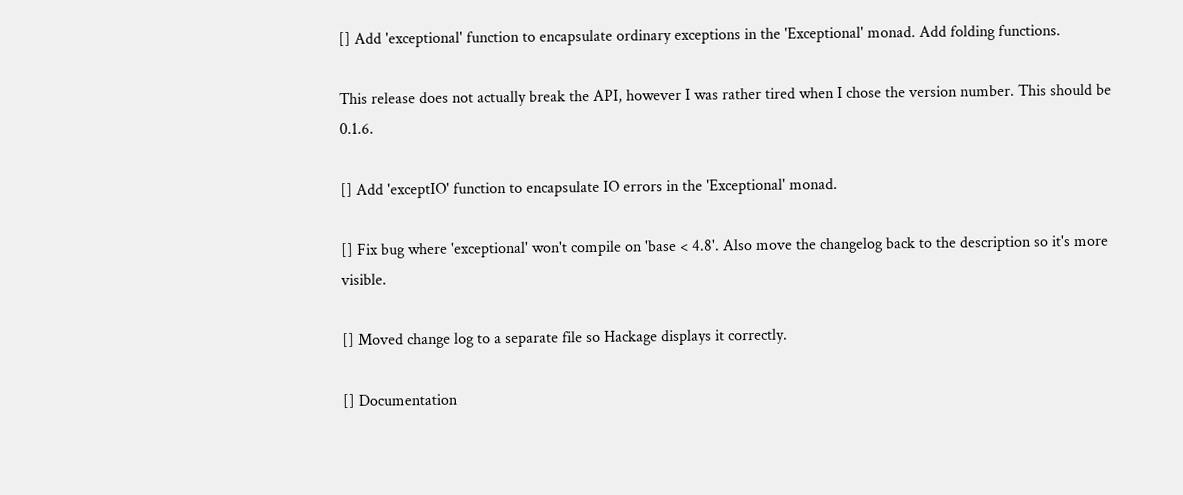[] Add 'exceptional' function to encapsulate ordinary exceptions in the 'Exceptional' monad. Add folding functions.

This release does not actually break the API, however I was rather tired when I chose the version number. This should be 0.1.6.

[] Add 'exceptIO' function to encapsulate IO errors in the 'Exceptional' monad.

[] Fix bug where 'exceptional' won't compile on 'base < 4.8'. Also move the changelog back to the description so it's more visible.

[] Moved change log to a separate file so Hackage displays it correctly.

[] Documentation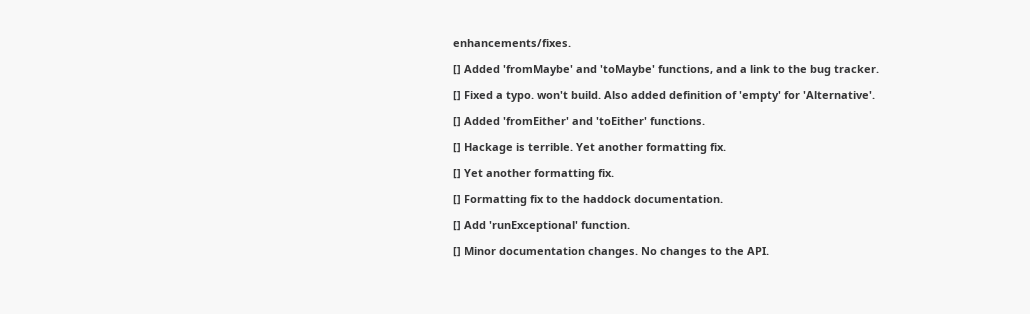enhancements/fixes.

[] Added 'fromMaybe' and 'toMaybe' functions, and a link to the bug tracker.

[] Fixed a typo. won't build. Also added definition of 'empty' for 'Alternative'.

[] Added 'fromEither' and 'toEither' functions.

[] Hackage is terrible. Yet another formatting fix.

[] Yet another formatting fix.

[] Formatting fix to the haddock documentation.

[] Add 'runExceptional' function.

[] Minor documentation changes. No changes to the API.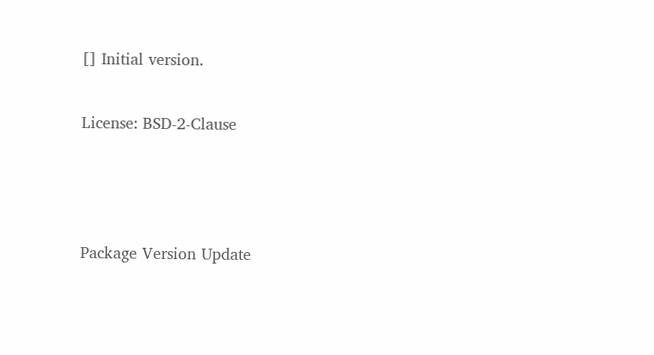[] Initial version.

License: BSD-2-Clause



Package Version Update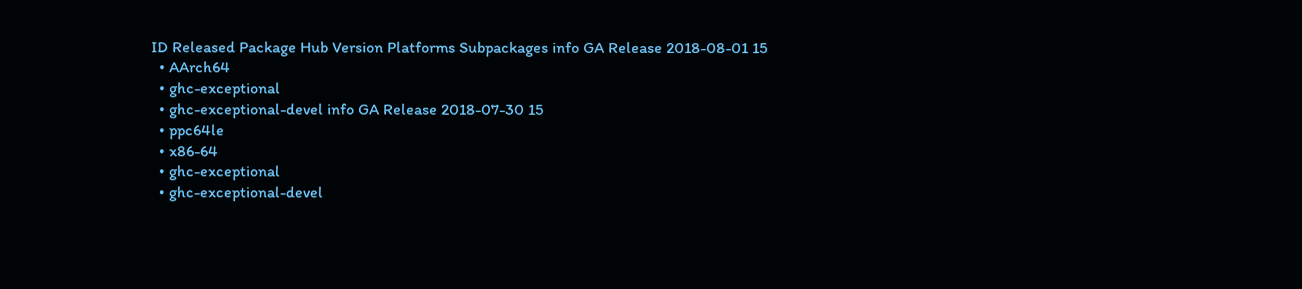ID Released Package Hub Version Platforms Subpackages info GA Release 2018-08-01 15
  • AArch64
  • ghc-exceptional
  • ghc-exceptional-devel info GA Release 2018-07-30 15
  • ppc64le
  • x86-64
  • ghc-exceptional
  • ghc-exceptional-devel